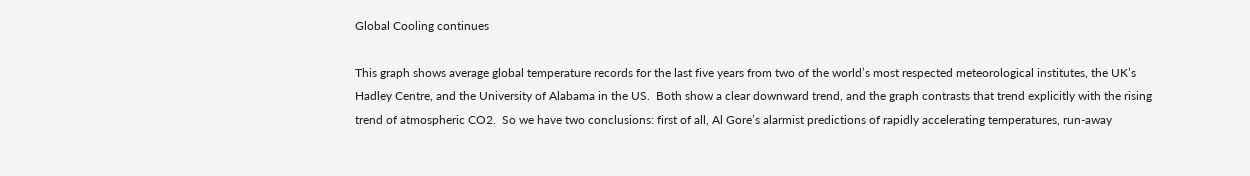Global Cooling continues

This graph shows average global temperature records for the last five years from two of the world’s most respected meteorological institutes, the UK’s Hadley Centre, and the University of Alabama in the US.  Both show a clear downward trend, and the graph contrasts that trend explicitly with the rising trend of atmospheric CO2.  So we have two conclusions: first of all, Al Gore’s alarmist predictions of rapidly accelerating temperatures, run-away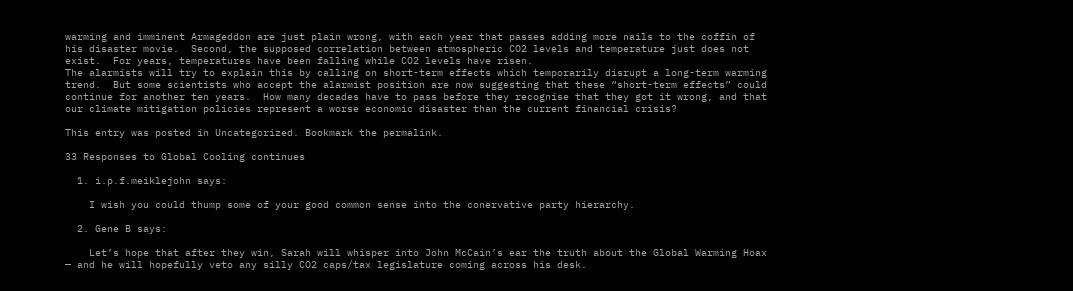warming and imminent Armageddon are just plain wrong, with each year that passes adding more nails to the coffin of his disaster movie.  Second, the supposed correlation between atmospheric CO2 levels and temperature just does not exist.  For years, temperatures have been falling while CO2 levels have risen.
The alarmists will try to explain this by calling on short-term effects which temporarily disrupt a long-term warming trend.  But some scientists who accept the alarmist position are now suggesting that these “short-term effects” could continue for another ten years.  How many decades have to pass before they recognise that they got it wrong, and that our climate mitigation policies represent a worse economic disaster than the current financial crisis?

This entry was posted in Uncategorized. Bookmark the permalink.

33 Responses to Global Cooling continues

  1. i.p.f.meiklejohn says:

    I wish you could thump some of your good common sense into the conervative party hierarchy.

  2. Gene B says:

    Let’s hope that after they win, Sarah will whisper into John McCain’s ear the truth about the Global Warming Hoax — and he will hopefully veto any silly CO2 caps/tax legislature coming across his desk.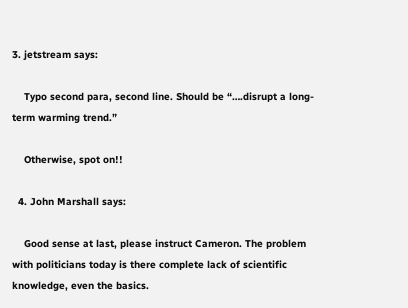3. jetstream says:

    Typo second para, second line. Should be “….disrupt a long-term warming trend.”

    Otherwise, spot on!!

  4. John Marshall says:

    Good sense at last, please instruct Cameron. The problem with politicians today is there complete lack of scientific knowledge, even the basics.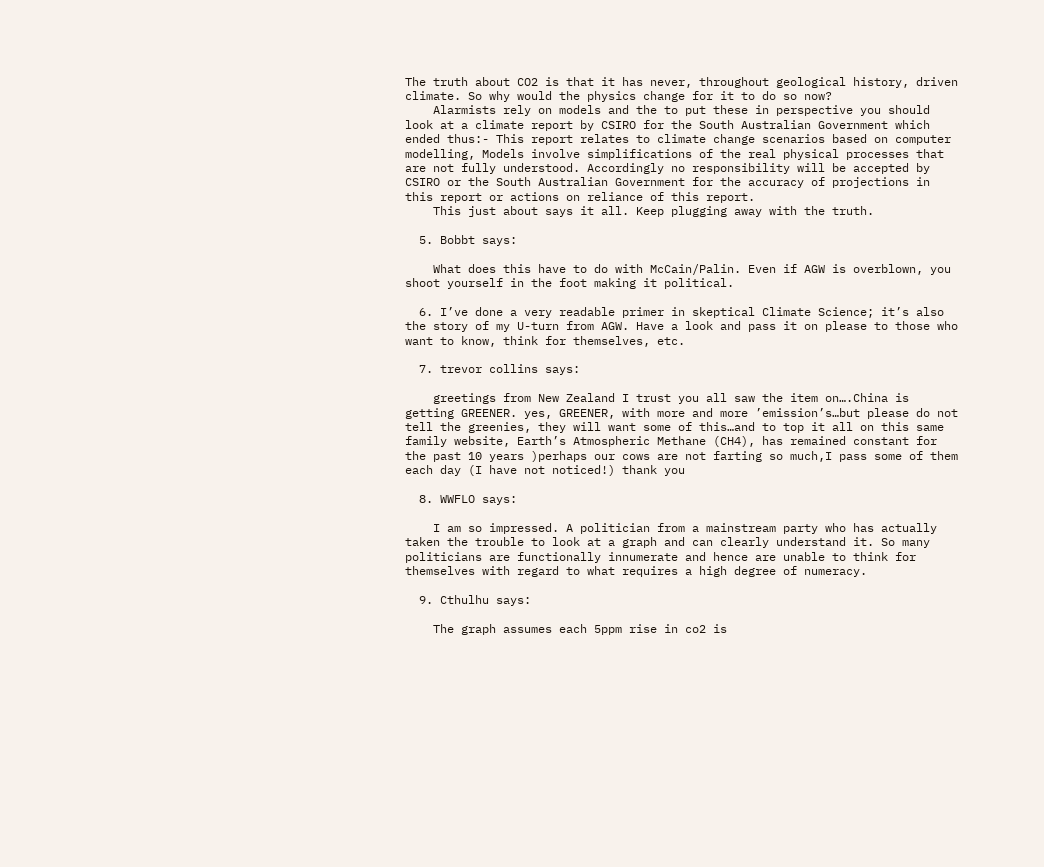The truth about CO2 is that it has never, throughout geological history, driven climate. So why would the physics change for it to do so now?
    Alarmists rely on models and the to put these in perspective you should look at a climate report by CSIRO for the South Australian Government which ended thus:- This report relates to climate change scenarios based on computer modelling, Models involve simplifications of the real physical processes that are not fully understood. Accordingly no responsibility will be accepted by CSIRO or the South Australian Government for the accuracy of projections in this report or actions on reliance of this report.
    This just about says it all. Keep plugging away with the truth.

  5. Bobbt says:

    What does this have to do with McCain/Palin. Even if AGW is overblown, you shoot yourself in the foot making it political.

  6. I’ve done a very readable primer in skeptical Climate Science; it’s also the story of my U-turn from AGW. Have a look and pass it on please to those who want to know, think for themselves, etc.

  7. trevor collins says:

    greetings from New Zealand I trust you all saw the item on….China is getting GREENER. yes, GREENER, with more and more ’emission’s…but please do not tell the greenies, they will want some of this…and to top it all on this same family website, Earth’s Atmospheric Methane (CH4), has remained constant for the past 10 years )perhaps our cows are not farting so much,I pass some of them each day (I have not noticed!) thank you

  8. WWFLO says:

    I am so impressed. A politician from a mainstream party who has actually taken the trouble to look at a graph and can clearly understand it. So many politicians are functionally innumerate and hence are unable to think for themselves with regard to what requires a high degree of numeracy.

  9. Cthulhu says:

    The graph assumes each 5ppm rise in co2 is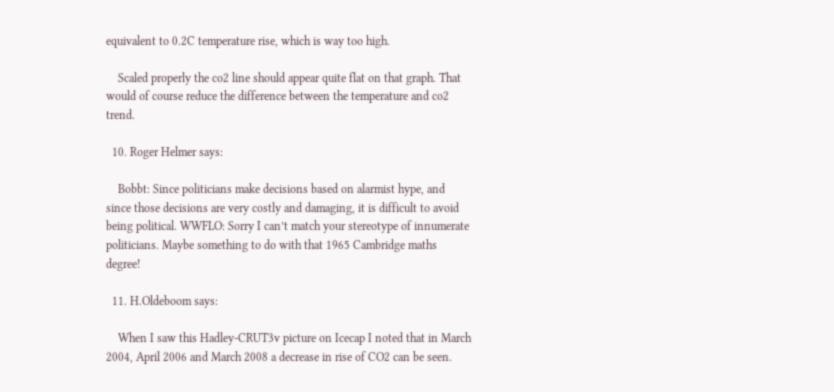equivalent to 0.2C temperature rise, which is way too high.

    Scaled properly the co2 line should appear quite flat on that graph. That would of course reduce the difference between the temperature and co2 trend.

  10. Roger Helmer says:

    Bobbt: Since politicians make decisions based on alarmist hype, and since those decisions are very costly and damaging, it is difficult to avoid being political. WWFLO: Sorry I can’t match your stereotype of innumerate politicians. Maybe something to do with that 1965 Cambridge maths degree!

  11. H.Oldeboom says:

    When I saw this Hadley-CRUT3v picture on Icecap I noted that in March 2004, April 2006 and March 2008 a decrease in rise of CO2 can be seen.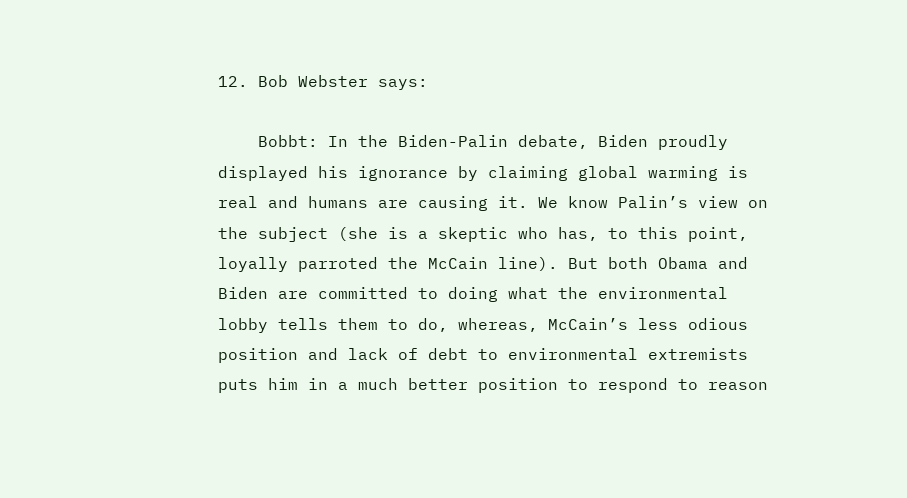12. Bob Webster says:

    Bobbt: In the Biden-Palin debate, Biden proudly displayed his ignorance by claiming global warming is real and humans are causing it. We know Palin’s view on the subject (she is a skeptic who has, to this point, loyally parroted the McCain line). But both Obama and Biden are committed to doing what the environmental lobby tells them to do, whereas, McCain’s less odious position and lack of debt to environmental extremists puts him in a much better position to respond to reason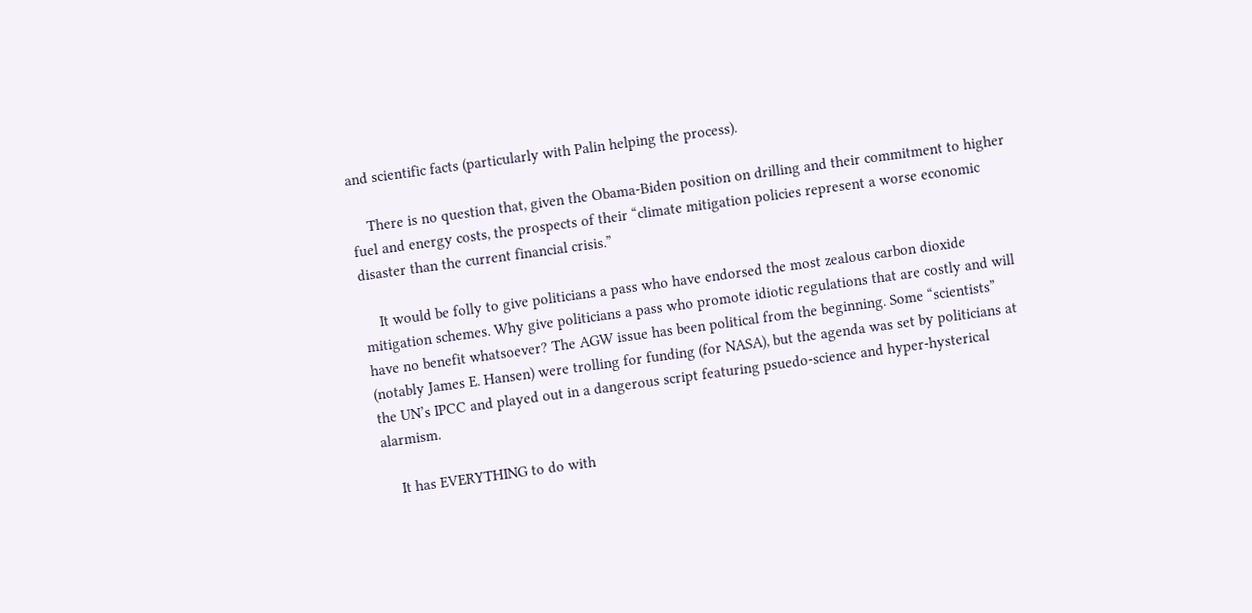and scientific facts (particularly with Palin helping the process).

    There is no question that, given the Obama-Biden position on drilling and their commitment to higher fuel and energy costs, the prospects of their “climate mitigation policies represent a worse economic disaster than the current financial crisis.”

    It would be folly to give politicians a pass who have endorsed the most zealous carbon dioxide mitigation schemes. Why give politicians a pass who promote idiotic regulations that are costly and will have no benefit whatsoever? The AGW issue has been political from the beginning. Some “scientists” (notably James E. Hansen) were trolling for funding (for NASA), but the agenda was set by politicians at the UN’s IPCC and played out in a dangerous script featuring psuedo-science and hyper-hysterical alarmism.

    It has EVERYTHING to do with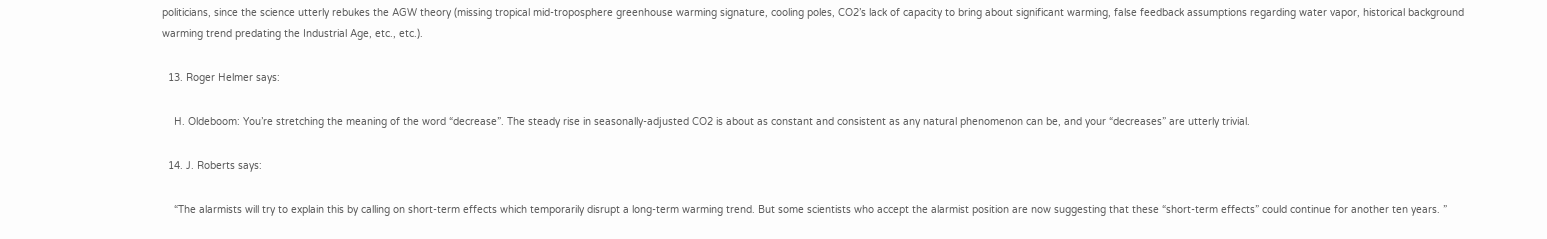politicians, since the science utterly rebukes the AGW theory (missing tropical mid-troposphere greenhouse warming signature, cooling poles, CO2’s lack of capacity to bring about significant warming, false feedback assumptions regarding water vapor, historical background warming trend predating the Industrial Age, etc., etc.).

  13. Roger Helmer says:

    H. Oldeboom: You’re stretching the meaning of the word “decrease”. The steady rise in seasonally-adjusted CO2 is about as constant and consistent as any natural phenomenon can be, and your “decreases” are utterly trivial.

  14. J. Roberts says:

    “The alarmists will try to explain this by calling on short-term effects which temporarily disrupt a long-term warming trend. But some scientists who accept the alarmist position are now suggesting that these “short-term effects” could continue for another ten years. ”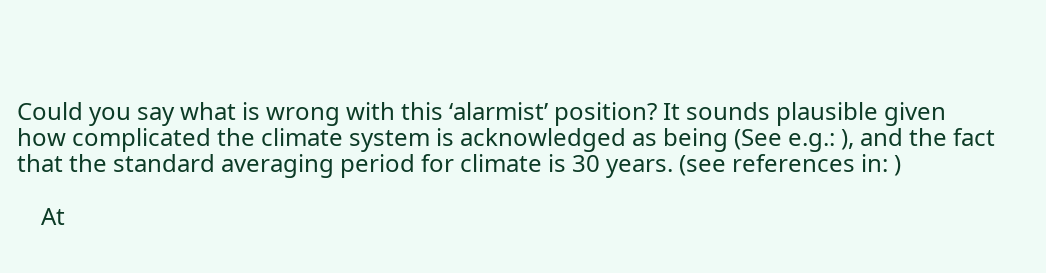Could you say what is wrong with this ‘alarmist’ position? It sounds plausible given how complicated the climate system is acknowledged as being (See e.g.: ), and the fact that the standard averaging period for climate is 30 years. (see references in: )

    At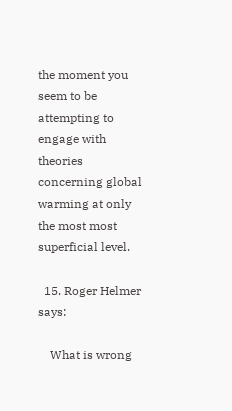the moment you seem to be attempting to engage with theories concerning global warming at only the most most superficial level.

  15. Roger Helmer says:

    What is wrong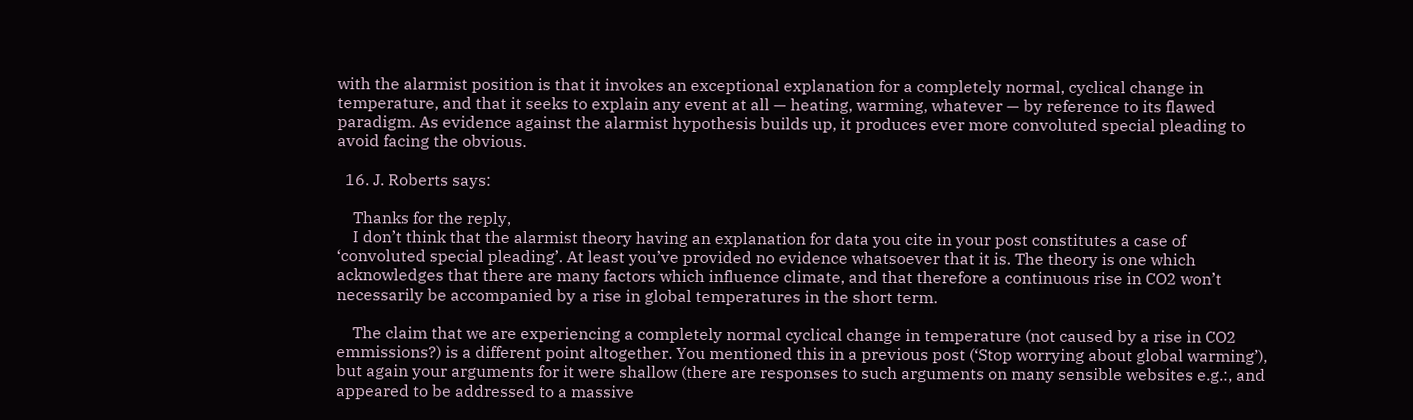with the alarmist position is that it invokes an exceptional explanation for a completely normal, cyclical change in temperature, and that it seeks to explain any event at all — heating, warming, whatever — by reference to its flawed paradigm. As evidence against the alarmist hypothesis builds up, it produces ever more convoluted special pleading to avoid facing the obvious.

  16. J. Roberts says:

    Thanks for the reply,
    I don’t think that the alarmist theory having an explanation for data you cite in your post constitutes a case of ‘convoluted special pleading’. At least you’ve provided no evidence whatsoever that it is. The theory is one which acknowledges that there are many factors which influence climate, and that therefore a continuous rise in CO2 won’t necessarily be accompanied by a rise in global temperatures in the short term.

    The claim that we are experiencing a completely normal cyclical change in temperature (not caused by a rise in CO2 emmissions?) is a different point altogether. You mentioned this in a previous post (‘Stop worrying about global warming’), but again your arguments for it were shallow (there are responses to such arguments on many sensible websites e.g.:, and appeared to be addressed to a massive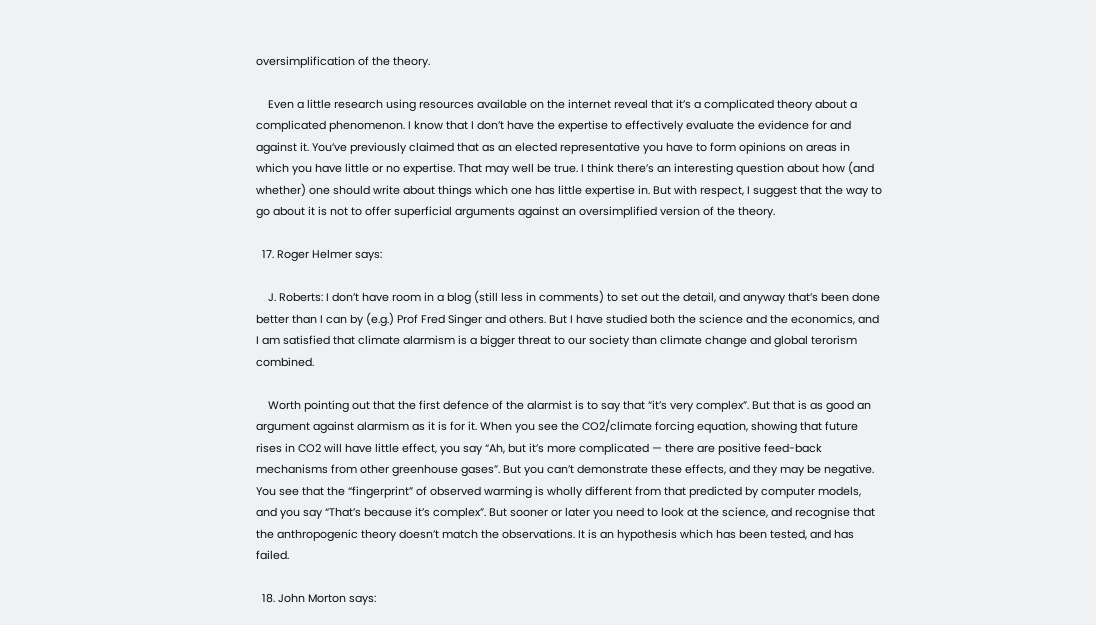oversimplification of the theory.

    Even a little research using resources available on the internet reveal that it’s a complicated theory about a complicated phenomenon. I know that I don’t have the expertise to effectively evaluate the evidence for and against it. You’ve previously claimed that as an elected representative you have to form opinions on areas in which you have little or no expertise. That may well be true. I think there’s an interesting question about how (and whether) one should write about things which one has little expertise in. But with respect, I suggest that the way to go about it is not to offer superficial arguments against an oversimplified version of the theory.

  17. Roger Helmer says:

    J. Roberts: I don’t have room in a blog (still less in comments) to set out the detail, and anyway that’s been done better than I can by (e.g.) Prof Fred Singer and others. But I have studied both the science and the economics, and I am satisfied that climate alarmism is a bigger threat to our society than climate change and global terorism combined.

    Worth pointing out that the first defence of the alarmist is to say that “it’s very complex”. But that is as good an argument against alarmism as it is for it. When you see the CO2/climate forcing equation, showing that future rises in CO2 will have little effect, you say “Ah, but it’s more complicated — there are positive feed-back mechanisms from other greenhouse gases”. But you can’t demonstrate these effects, and they may be negative. You see that the “fingerprint” of observed warming is wholly different from that predicted by computer models, and you say “That’s because it’s complex”. But sooner or later you need to look at the science, and recognise that the anthropogenic theory doesn’t match the observations. It is an hypothesis which has been tested, and has failed.

  18. John Morton says: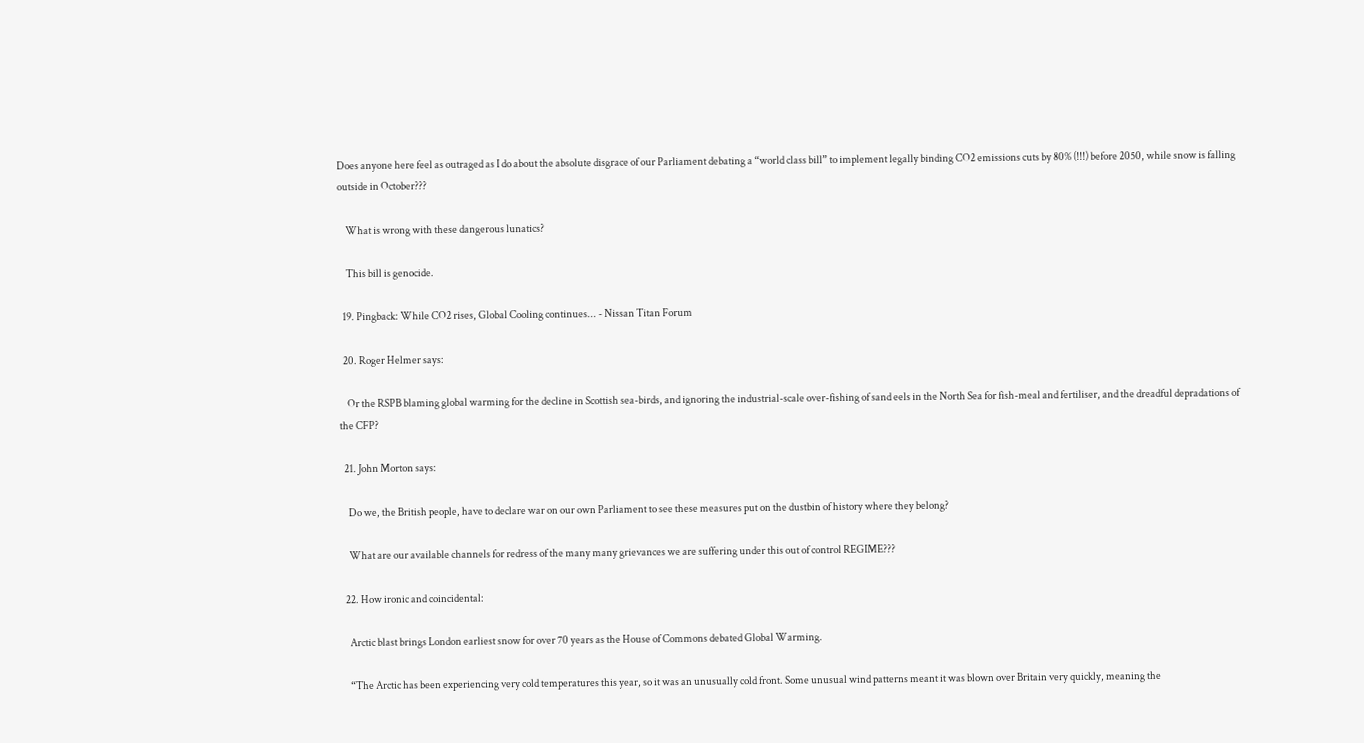Does anyone here feel as outraged as I do about the absolute disgrace of our Parliament debating a “world class bill” to implement legally binding CO2 emissions cuts by 80% (!!!) before 2050, while snow is falling outside in October???

    What is wrong with these dangerous lunatics?

    This bill is genocide.

  19. Pingback: While CO2 rises, Global Cooling continues... - Nissan Titan Forum

  20. Roger Helmer says:

    Or the RSPB blaming global warming for the decline in Scottish sea-birds, and ignoring the industrial-scale over-fishing of sand eels in the North Sea for fish-meal and fertiliser, and the dreadful depradations of the CFP?

  21. John Morton says:

    Do we, the British people, have to declare war on our own Parliament to see these measures put on the dustbin of history where they belong?

    What are our available channels for redress of the many many grievances we are suffering under this out of control REGIME???

  22. How ironic and coincidental:

    Arctic blast brings London earliest snow for over 70 years as the House of Commons debated Global Warming.

    “The Arctic has been experiencing very cold temperatures this year, so it was an unusually cold front. Some unusual wind patterns meant it was blown over Britain very quickly, meaning the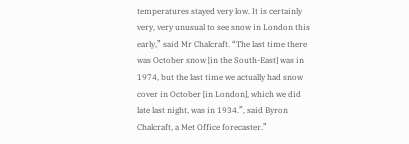temperatures stayed very low. It is certainly very, very unusual to see snow in London this early,” said Mr Chalcraft. “The last time there was October snow [in the South-East] was in 1974, but the last time we actually had snow cover in October [in London], which we did late last night, was in 1934.”, said Byron Chalcraft, a Met Office forecaster.”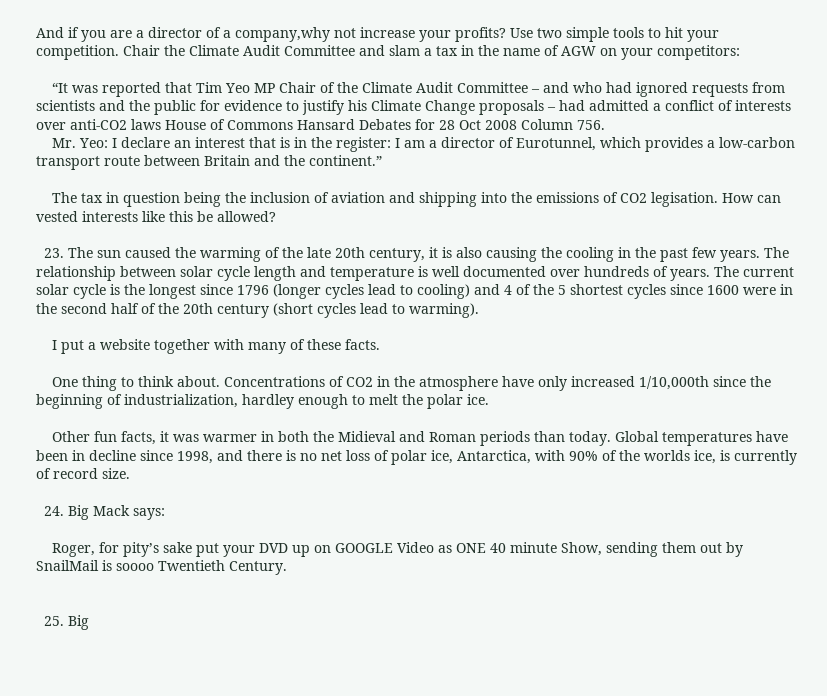And if you are a director of a company,why not increase your profits? Use two simple tools to hit your competition. Chair the Climate Audit Committee and slam a tax in the name of AGW on your competitors:

    “It was reported that Tim Yeo MP Chair of the Climate Audit Committee – and who had ignored requests from scientists and the public for evidence to justify his Climate Change proposals – had admitted a conflict of interests over anti-CO2 laws House of Commons Hansard Debates for 28 Oct 2008 Column 756.
    Mr. Yeo: I declare an interest that is in the register: I am a director of Eurotunnel, which provides a low-carbon transport route between Britain and the continent.”

    The tax in question being the inclusion of aviation and shipping into the emissions of CO2 legisation. How can vested interests like this be allowed?

  23. The sun caused the warming of the late 20th century, it is also causing the cooling in the past few years. The relationship between solar cycle length and temperature is well documented over hundreds of years. The current solar cycle is the longest since 1796 (longer cycles lead to cooling) and 4 of the 5 shortest cycles since 1600 were in the second half of the 20th century (short cycles lead to warming).

    I put a website together with many of these facts.

    One thing to think about. Concentrations of CO2 in the atmosphere have only increased 1/10,000th since the beginning of industrialization, hardley enough to melt the polar ice.

    Other fun facts, it was warmer in both the Midieval and Roman periods than today. Global temperatures have been in decline since 1998, and there is no net loss of polar ice, Antarctica, with 90% of the worlds ice, is currently of record size.

  24. Big Mack says:

    Roger, for pity’s sake put your DVD up on GOOGLE Video as ONE 40 minute Show, sending them out by SnailMail is soooo Twentieth Century.


  25. Big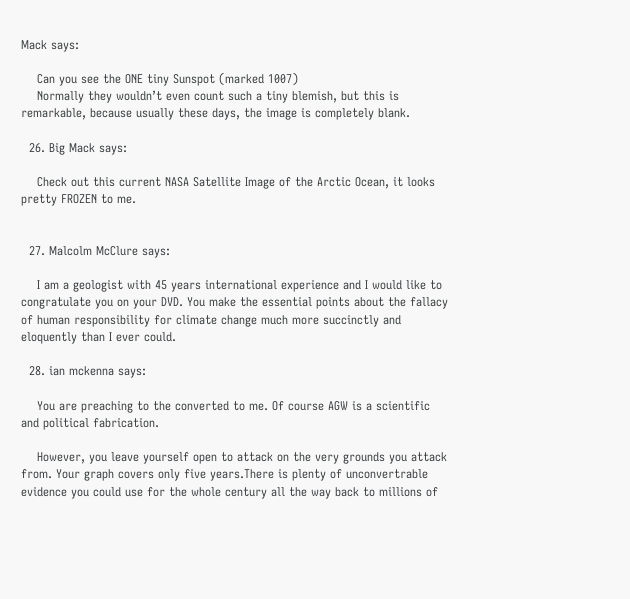Mack says:

    Can you see the ONE tiny Sunspot (marked 1007)
    Normally they wouldn’t even count such a tiny blemish, but this is remarkable, because usually these days, the image is completely blank.

  26. Big Mack says:

    Check out this current NASA Satellite Image of the Arctic Ocean, it looks pretty FROZEN to me.


  27. Malcolm McClure says:

    I am a geologist with 45 years international experience and I would like to congratulate you on your DVD. You make the essential points about the fallacy of human responsibility for climate change much more succinctly and eloquently than I ever could.

  28. ian mckenna says:

    You are preaching to the converted to me. Of course AGW is a scientific and political fabrication.

    However, you leave yourself open to attack on the very grounds you attack from. Your graph covers only five years.There is plenty of unconvertrable evidence you could use for the whole century all the way back to millions of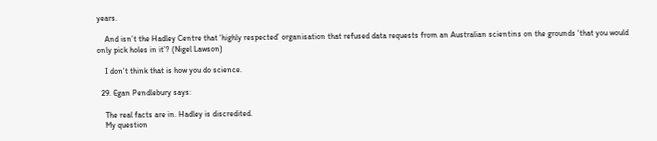years.

    And isn’t the Hadley Centre that ‘highly respected’ organisation that refused data requests from an Australian scientins on the grounds ‘that you would only pick holes in it’? (Nigel Lawson)

    I don’t think that is how you do science.

  29. Egan Pendlebury says:

    The real facts are in. Hadley is discredited.
    My question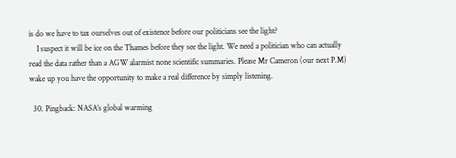is do we have to tax ourselves out of existence before our politicians see the light?
    I suspect it will be ice on the Thames before they see the light. We need a politician who can actually read the data rather than a AGW alarmist none scientific summaries. Please Mr Cameron (our next P.M) wake up you have the opportunity to make a real difference by simply listening.

  30. Pingback: NASA’s global warming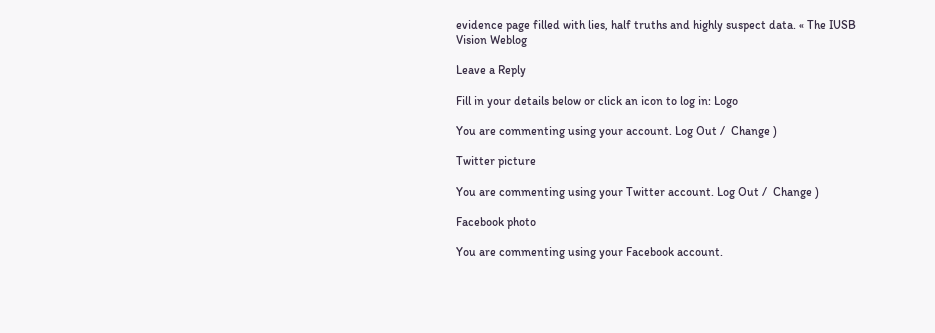evidence page filled with lies, half truths and highly suspect data. « The IUSB Vision Weblog

Leave a Reply

Fill in your details below or click an icon to log in: Logo

You are commenting using your account. Log Out /  Change )

Twitter picture

You are commenting using your Twitter account. Log Out /  Change )

Facebook photo

You are commenting using your Facebook account.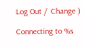Log Out /  Change )

Connecting to %s